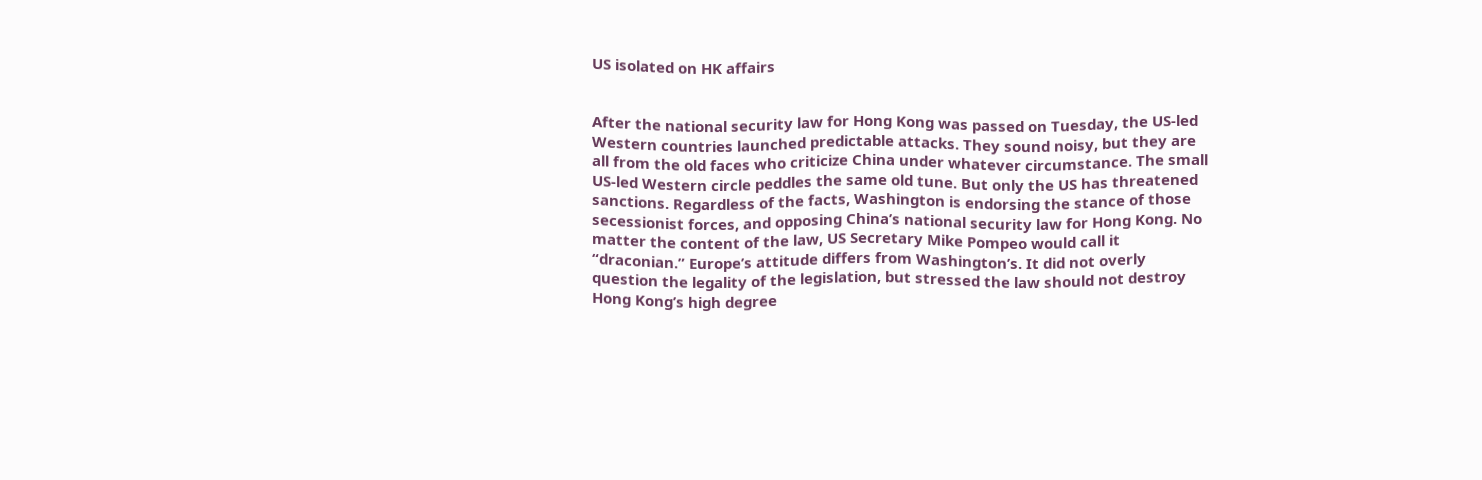US isolated on HK affairs


After the national security law for Hong Kong was passed on Tuesday, the US-led Western countries launched predictable attacks. They sound noisy, but they are all from the old faces who criticize China under whatever circumstance. The small US-led Western circle peddles the same old tune. But only the US has threatened sanctions. Regardless of the facts, Washington is endorsing the stance of those secessionist forces, and opposing China’s national security law for Hong Kong. No matter the content of the law, US Secretary Mike Pompeo would call it “draconian.” Europe’s attitude differs from Washington’s. It did not overly question the legality of the legislation, but stressed the law should not destroy Hong Kong’s high degree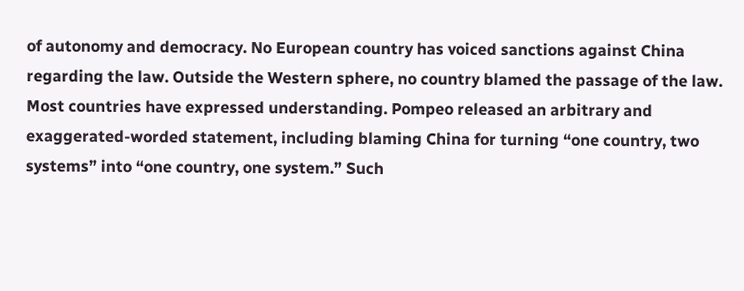of autonomy and democracy. No European country has voiced sanctions against China regarding the law. Outside the Western sphere, no country blamed the passage of the law. Most countries have expressed understanding. Pompeo released an arbitrary and exaggerated-worded statement, including blaming China for turning “one country, two systems” into “one country, one system.” Such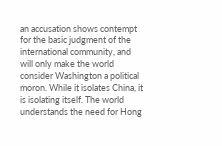an accusation shows contempt for the basic judgment of the international community, and will only make the world consider Washington a political moron. While it isolates China, it is isolating itself. The world understands the need for Hong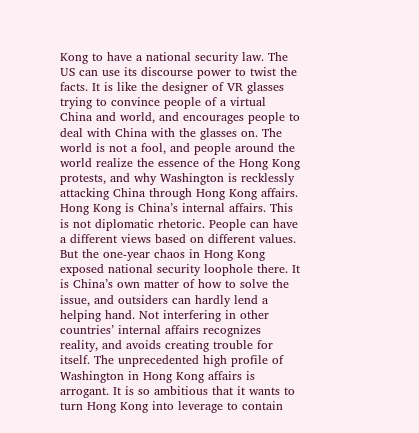Kong to have a national security law. The US can use its discourse power to twist the facts. It is like the designer of VR glasses trying to convince people of a virtual China and world, and encourages people to deal with China with the glasses on. The world is not a fool, and people around the world realize the essence of the Hong Kong protests, and why Washington is recklessly attacking China through Hong Kong affairs. Hong Kong is China’s internal affairs. This is not diplomatic rhetoric. People can have a different views based on different values. But the one-year chaos in Hong Kong exposed national security loophole there. It is China’s own matter of how to solve the issue, and outsiders can hardly lend a helping hand. Not interfering in other countries’ internal affairs recognizes reality, and avoids creating trouble for itself. The unprecedented high profile of Washington in Hong Kong affairs is arrogant. It is so ambitious that it wants to turn Hong Kong into leverage to contain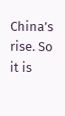China’s rise. So it is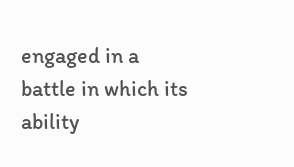engaged in a battle in which its ability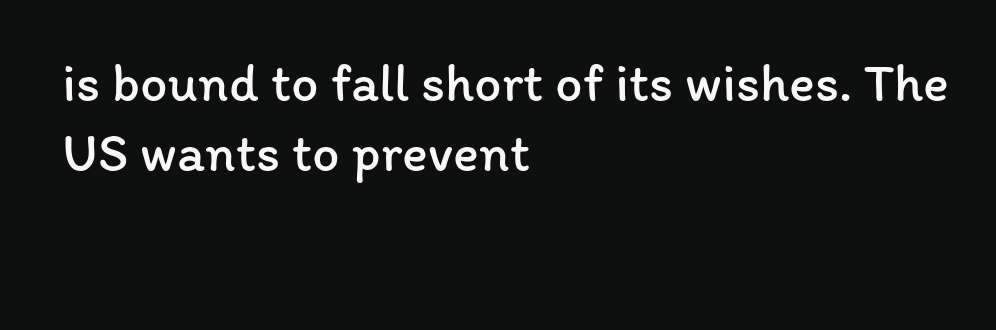is bound to fall short of its wishes. The US wants to prevent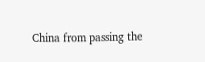China from passing the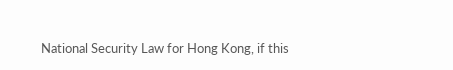National Security Law for Hong Kong, if this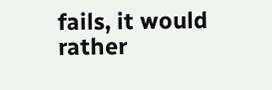fails, it would rather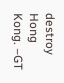destroy Hong Kong. –GT